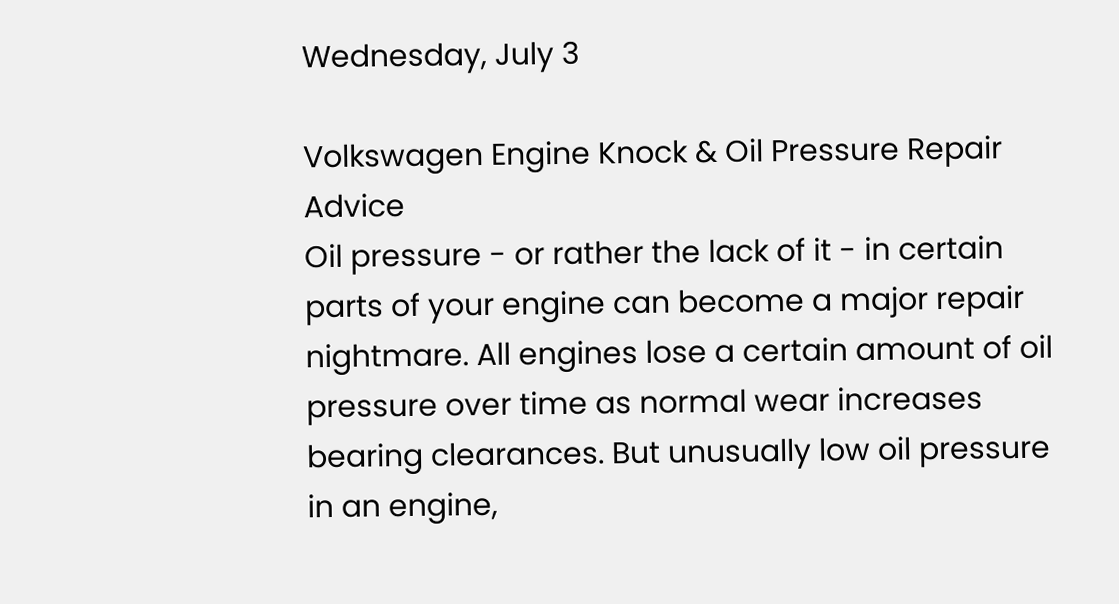Wednesday, July 3

Volkswagen Engine Knock & Oil Pressure Repair Advice
Oil pressure - or rather the lack of it - in certain parts of your engine can become a major repair nightmare. All engines lose a certain amount of oil pressure over time as normal wear increases bearing clearances. But unusually low oil pressure in an engine,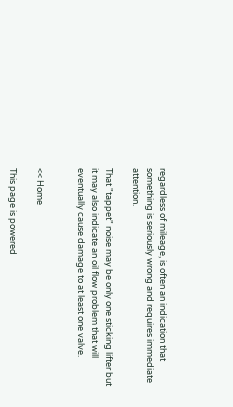regardless of mileage, is often an indication that something is seriously wrong and requires immediate attention.

That "tappet" noise may be only one sticking lifter but it may also indicate an oil flow problem that will eventually cause damage to at least one valve.


<< Home

This page is powered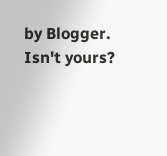by Blogger. Isn't yours?